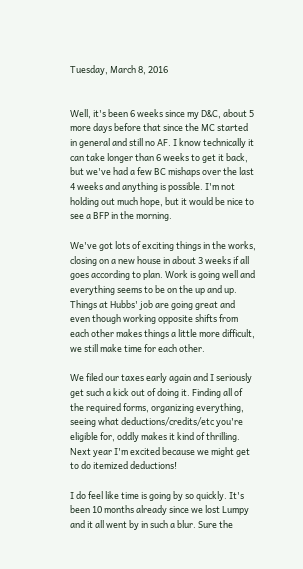Tuesday, March 8, 2016


Well, it's been 6 weeks since my D&C, about 5 more days before that since the MC started in general and still no AF. I know technically it can take longer than 6 weeks to get it back, but we've had a few BC mishaps over the last 4 weeks and anything is possible. I'm not holding out much hope, but it would be nice to see a BFP in the morning.

We've got lots of exciting things in the works, closing on a new house in about 3 weeks if all goes according to plan. Work is going well and everything seems to be on the up and up. Things at Hubbs' job are going great and even though working opposite shifts from each other makes things a little more difficult, we still make time for each other.

We filed our taxes early again and I seriously get such a kick out of doing it. Finding all of the required forms, organizing everything, seeing what deductions/credits/etc you're eligible for, oddly makes it kind of thrilling. Next year I'm excited because we might get to do itemized deductions!

I do feel like time is going by so quickly. It's been 10 months already since we lost Lumpy and it all went by in such a blur. Sure the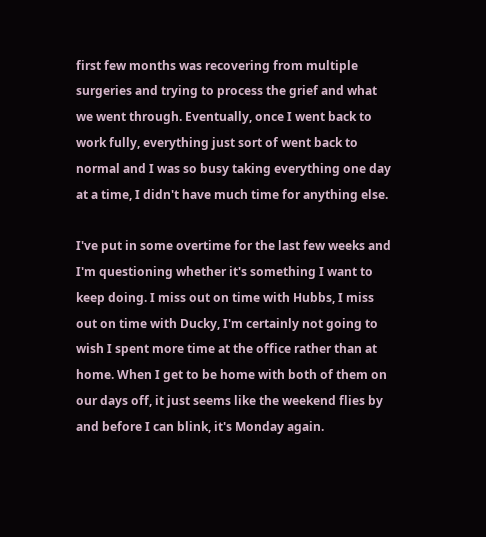first few months was recovering from multiple surgeries and trying to process the grief and what we went through. Eventually, once I went back to work fully, everything just sort of went back to normal and I was so busy taking everything one day at a time, I didn't have much time for anything else.

I've put in some overtime for the last few weeks and I'm questioning whether it's something I want to keep doing. I miss out on time with Hubbs, I miss out on time with Ducky, I'm certainly not going to wish I spent more time at the office rather than at home. When I get to be home with both of them on our days off, it just seems like the weekend flies by and before I can blink, it's Monday again.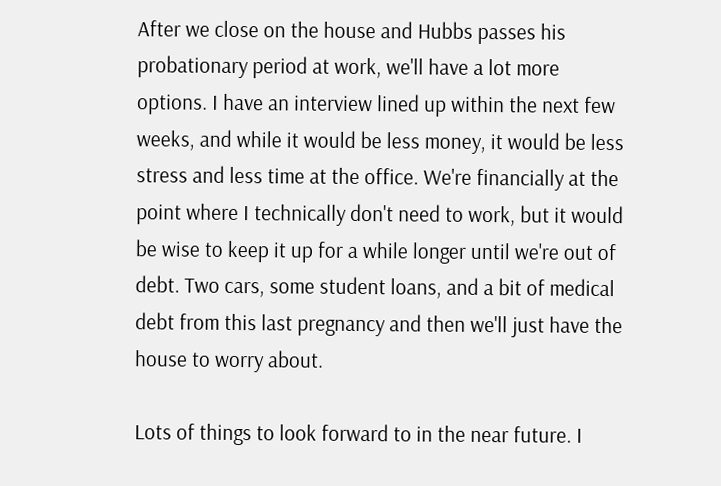After we close on the house and Hubbs passes his probationary period at work, we'll have a lot more options. I have an interview lined up within the next few weeks, and while it would be less money, it would be less stress and less time at the office. We're financially at the point where I technically don't need to work, but it would be wise to keep it up for a while longer until we're out of debt. Two cars, some student loans, and a bit of medical debt from this last pregnancy and then we'll just have the house to worry about.

Lots of things to look forward to in the near future. I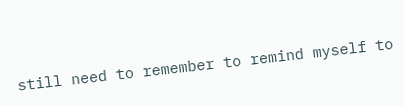still need to remember to remind myself to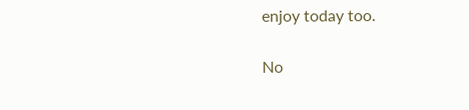enjoy today too.

No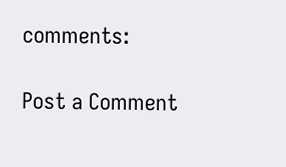comments:

Post a Comment